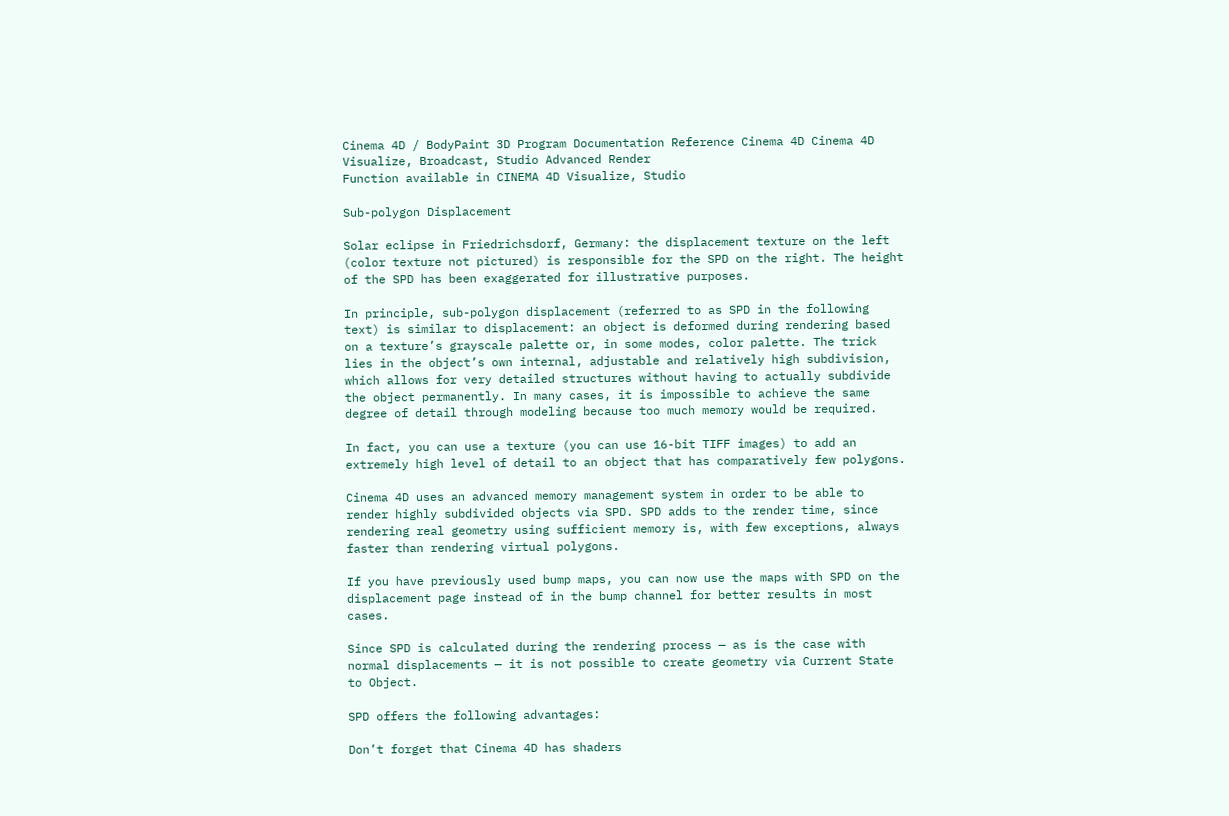Cinema 4D / BodyPaint 3D Program Documentation Reference Cinema 4D Cinema 4D Visualize, Broadcast, Studio Advanced Render
Function available in CINEMA 4D Visualize, Studio

Sub-polygon Displacement

Solar eclipse in Friedrichsdorf, Germany: the displacement texture on the left (color texture not pictured) is responsible for the SPD on the right. The height of the SPD has been exaggerated for illustrative purposes.

In principle, sub-polygon displacement (referred to as SPD in the following text) is similar to displacement: an object is deformed during rendering based on a texture’s grayscale palette or, in some modes, color palette. The trick lies in the object’s own internal, adjustable and relatively high subdivision, which allows for very detailed structures without having to actually subdivide the object permanently. In many cases, it is impossible to achieve the same degree of detail through modeling because too much memory would be required.

In fact, you can use a texture (you can use 16-bit TIFF images) to add an extremely high level of detail to an object that has comparatively few polygons.

Cinema 4D uses an advanced memory management system in order to be able to render highly subdivided objects via SPD. SPD adds to the render time, since rendering real geometry using sufficient memory is, with few exceptions, always faster than rendering virtual polygons.

If you have previously used bump maps, you can now use the maps with SPD on the displacement page instead of in the bump channel for better results in most cases.

Since SPD is calculated during the rendering process — as is the case with normal displacements — it is not possible to create geometry via Current State to Object.

SPD offers the following advantages:

Don’t forget that Cinema 4D has shaders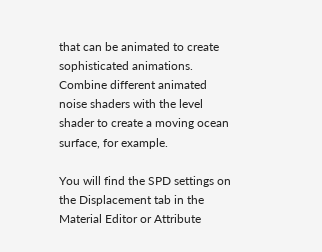that can be animated to create sophisticated animations. Combine different animated noise shaders with the level shader to create a moving ocean surface, for example.

You will find the SPD settings on the Displacement tab in the Material Editor or Attribute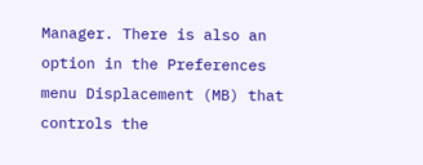Manager. There is also an option in the Preferences menu Displacement (MB) that controls the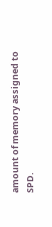amount of memory assigned to SPD.